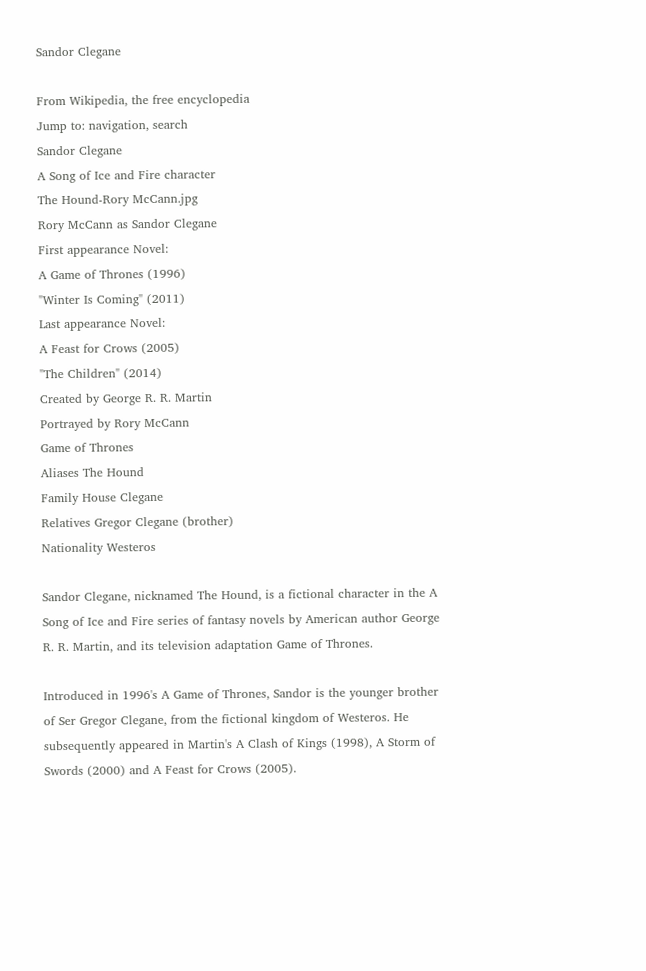Sandor Clegane

From Wikipedia, the free encyclopedia
Jump to: navigation, search
Sandor Clegane
A Song of Ice and Fire character
The Hound-Rory McCann.jpg
Rory McCann as Sandor Clegane
First appearance Novel:
A Game of Thrones (1996)
"Winter Is Coming" (2011)
Last appearance Novel:
A Feast for Crows (2005)
"The Children" (2014)
Created by George R. R. Martin
Portrayed by Rory McCann
Game of Thrones
Aliases The Hound
Family House Clegane
Relatives Gregor Clegane (brother)
Nationality Westeros

Sandor Clegane, nicknamed The Hound, is a fictional character in the A Song of Ice and Fire series of fantasy novels by American author George R. R. Martin, and its television adaptation Game of Thrones.

Introduced in 1996's A Game of Thrones, Sandor is the younger brother of Ser Gregor Clegane, from the fictional kingdom of Westeros. He subsequently appeared in Martin's A Clash of Kings (1998), A Storm of Swords (2000) and A Feast for Crows (2005).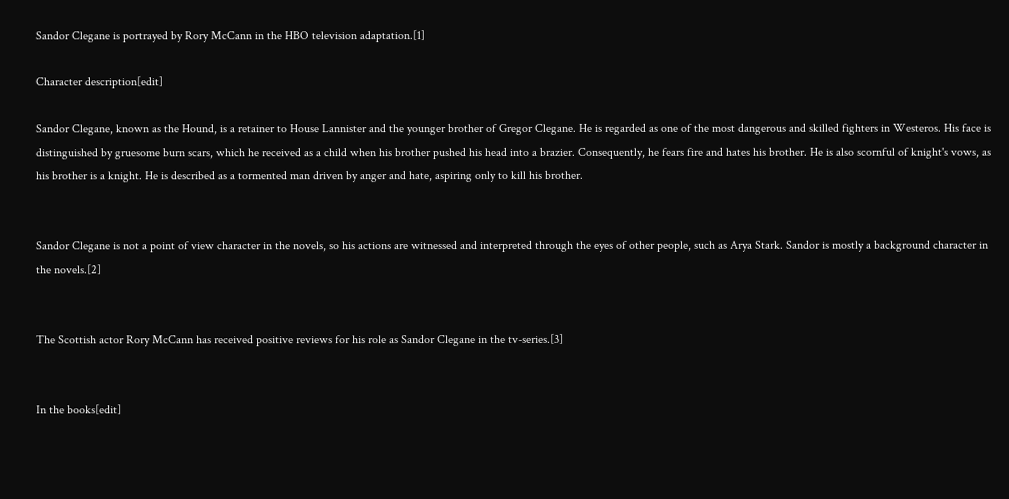Sandor Clegane is portrayed by Rory McCann in the HBO television adaptation.[1]

Character description[edit]

Sandor Clegane, known as the Hound, is a retainer to House Lannister and the younger brother of Gregor Clegane. He is regarded as one of the most dangerous and skilled fighters in Westeros. His face is distinguished by gruesome burn scars, which he received as a child when his brother pushed his head into a brazier. Consequently, he fears fire and hates his brother. He is also scornful of knight's vows, as his brother is a knight. He is described as a tormented man driven by anger and hate, aspiring only to kill his brother.


Sandor Clegane is not a point of view character in the novels, so his actions are witnessed and interpreted through the eyes of other people, such as Arya Stark. Sandor is mostly a background character in the novels.[2]


The Scottish actor Rory McCann has received positive reviews for his role as Sandor Clegane in the tv-series.[3]


In the books[edit]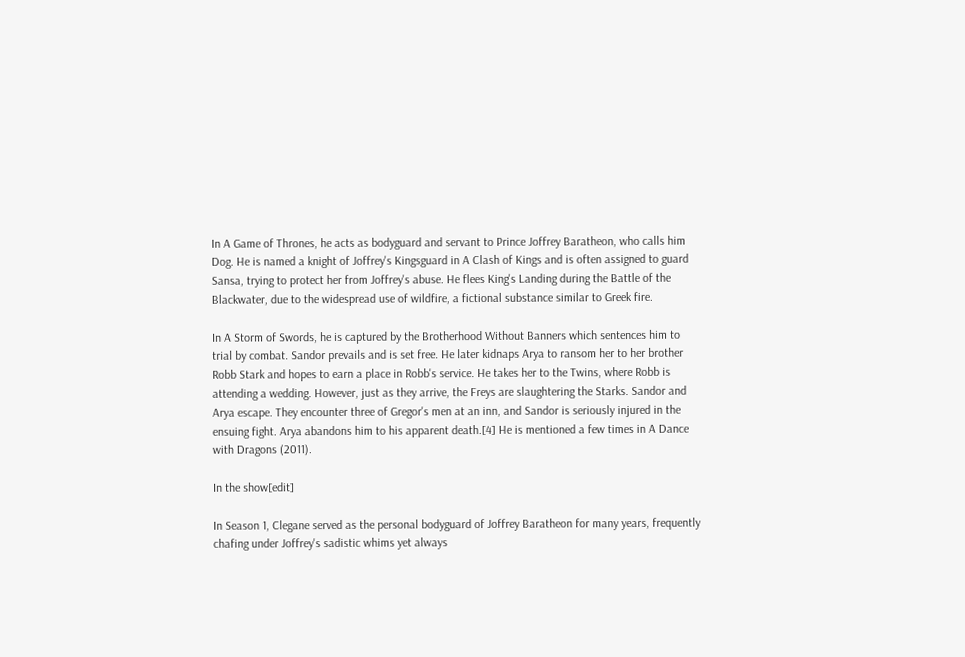In A Game of Thrones, he acts as bodyguard and servant to Prince Joffrey Baratheon, who calls him Dog. He is named a knight of Joffrey's Kingsguard in A Clash of Kings and is often assigned to guard Sansa, trying to protect her from Joffrey's abuse. He flees King's Landing during the Battle of the Blackwater, due to the widespread use of wildfire, a fictional substance similar to Greek fire.

In A Storm of Swords, he is captured by the Brotherhood Without Banners which sentences him to trial by combat. Sandor prevails and is set free. He later kidnaps Arya to ransom her to her brother Robb Stark and hopes to earn a place in Robb's service. He takes her to the Twins, where Robb is attending a wedding. However, just as they arrive, the Freys are slaughtering the Starks. Sandor and Arya escape. They encounter three of Gregor's men at an inn, and Sandor is seriously injured in the ensuing fight. Arya abandons him to his apparent death.[4] He is mentioned a few times in A Dance with Dragons (2011).

In the show[edit]

In Season 1, Clegane served as the personal bodyguard of Joffrey Baratheon for many years, frequently chafing under Joffrey's sadistic whims yet always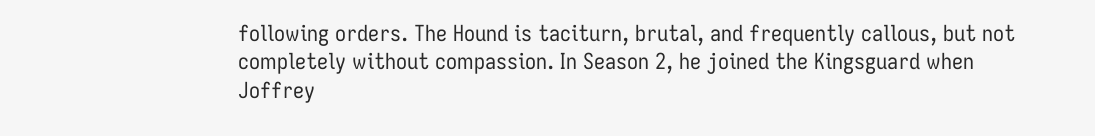following orders. The Hound is taciturn, brutal, and frequently callous, but not completely without compassion. In Season 2, he joined the Kingsguard when Joffrey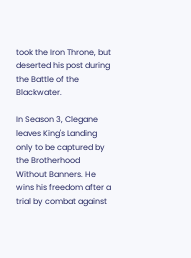took the Iron Throne, but deserted his post during the Battle of the Blackwater.

In Season 3, Clegane leaves King's Landing only to be captured by the Brotherhood Without Banners. He wins his freedom after a trial by combat against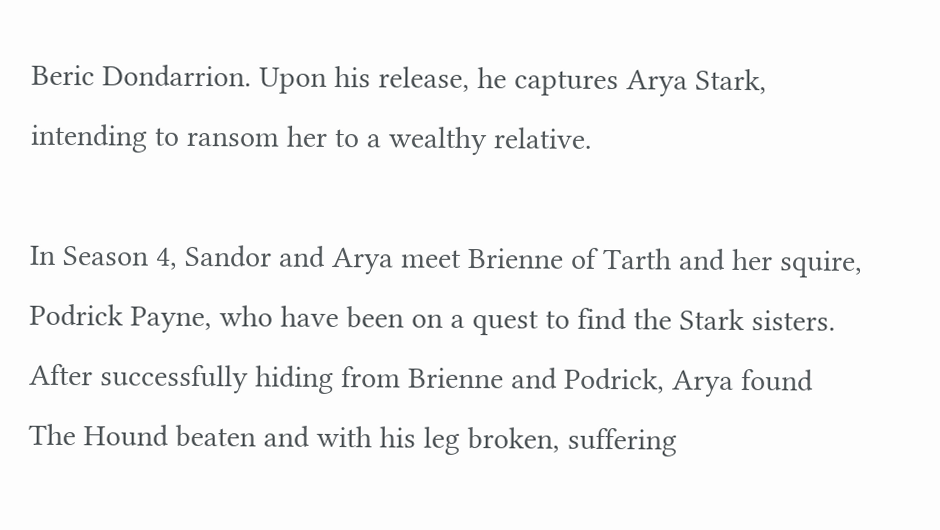Beric Dondarrion. Upon his release, he captures Arya Stark, intending to ransom her to a wealthy relative.

In Season 4, Sandor and Arya meet Brienne of Tarth and her squire, Podrick Payne, who have been on a quest to find the Stark sisters. After successfully hiding from Brienne and Podrick, Arya found The Hound beaten and with his leg broken, suffering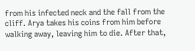from his infected neck and the fall from the cliff. Arya takes his coins from him before walking away, leaving him to die. After that,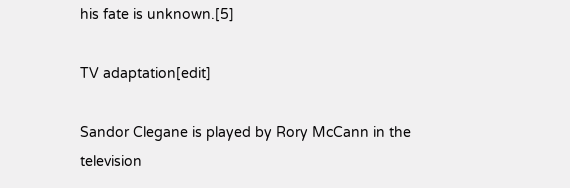his fate is unknown.[5]

TV adaptation[edit]

Sandor Clegane is played by Rory McCann in the television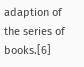adaption of the series of books.[6]